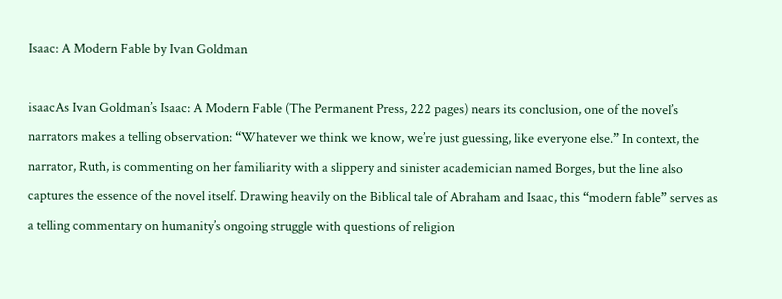Isaac: A Modern Fable by Ivan Goldman

isaacAs Ivan Goldman’s Isaac: A Modern Fable (The Permanent Press, 222 pages) nears its conclusion, one of the novel’s narrators makes a telling observation: “Whatever we think we know, we’re just guessing, like everyone else.” In context, the narrator, Ruth, is commenting on her familiarity with a slippery and sinister academician named Borges, but the line also captures the essence of the novel itself. Drawing heavily on the Biblical tale of Abraham and Isaac, this “modern fable” serves as a telling commentary on humanity’s ongoing struggle with questions of religion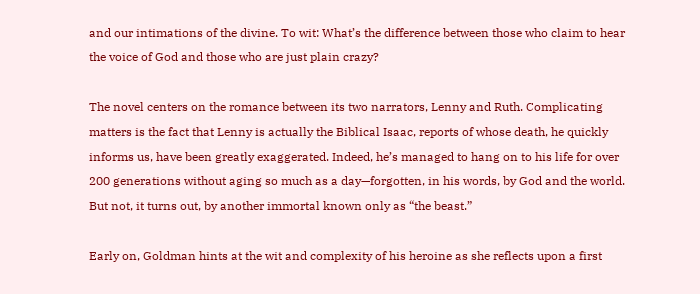and our intimations of the divine. To wit: What’s the difference between those who claim to hear the voice of God and those who are just plain crazy?

The novel centers on the romance between its two narrators, Lenny and Ruth. Complicating matters is the fact that Lenny is actually the Biblical Isaac, reports of whose death, he quickly informs us, have been greatly exaggerated. Indeed, he’s managed to hang on to his life for over 200 generations without aging so much as a day—forgotten, in his words, by God and the world. But not, it turns out, by another immortal known only as “the beast.”

Early on, Goldman hints at the wit and complexity of his heroine as she reflects upon a first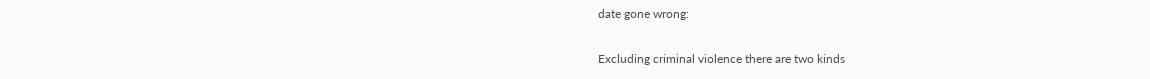date gone wrong:

Excluding criminal violence there are two kinds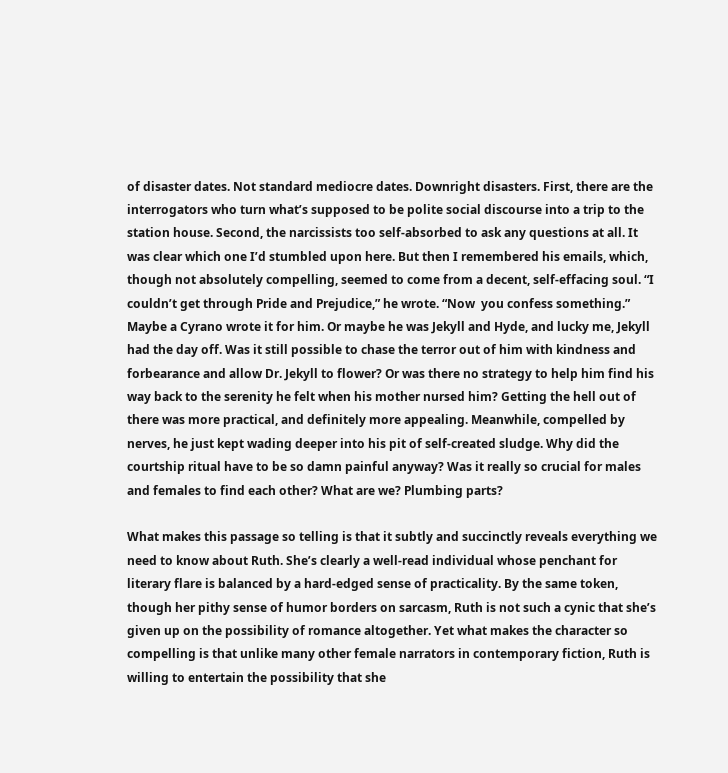of disaster dates. Not standard mediocre dates. Downright disasters. First, there are the interrogators who turn what’s supposed to be polite social discourse into a trip to the station house. Second, the narcissists too self-absorbed to ask any questions at all. It was clear which one I’d stumbled upon here. But then I remembered his emails, which, though not absolutely compelling, seemed to come from a decent, self-effacing soul. “I couldn’t get through Pride and Prejudice,” he wrote. “Now  you confess something.” Maybe a Cyrano wrote it for him. Or maybe he was Jekyll and Hyde, and lucky me, Jekyll had the day off. Was it still possible to chase the terror out of him with kindness and forbearance and allow Dr. Jekyll to flower? Or was there no strategy to help him find his way back to the serenity he felt when his mother nursed him? Getting the hell out of there was more practical, and definitely more appealing. Meanwhile, compelled by nerves, he just kept wading deeper into his pit of self-created sludge. Why did the courtship ritual have to be so damn painful anyway? Was it really so crucial for males and females to find each other? What are we? Plumbing parts?

What makes this passage so telling is that it subtly and succinctly reveals everything we need to know about Ruth. She’s clearly a well-read individual whose penchant for literary flare is balanced by a hard-edged sense of practicality. By the same token, though her pithy sense of humor borders on sarcasm, Ruth is not such a cynic that she’s given up on the possibility of romance altogether. Yet what makes the character so compelling is that unlike many other female narrators in contemporary fiction, Ruth is willing to entertain the possibility that she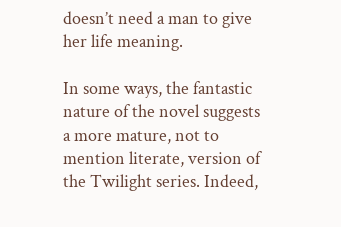doesn’t need a man to give her life meaning.

In some ways, the fantastic nature of the novel suggests a more mature, not to mention literate, version of the Twilight series. Indeed,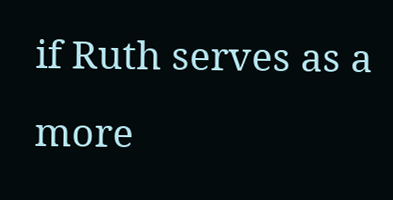if Ruth serves as a more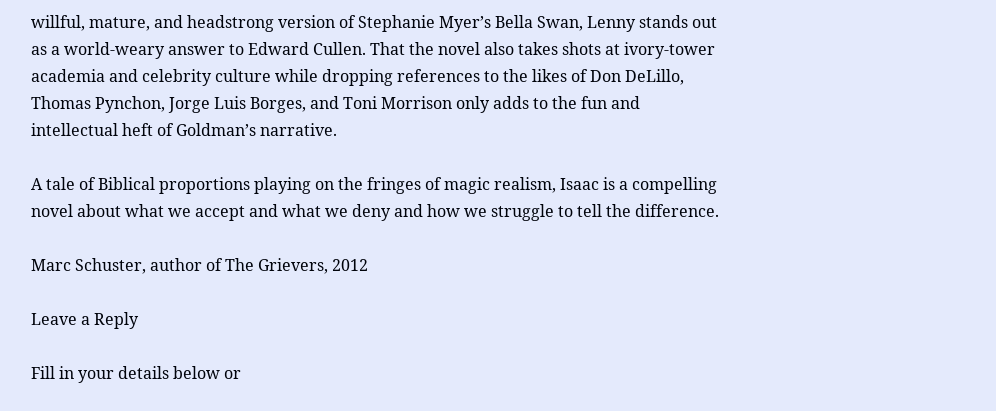willful, mature, and headstrong version of Stephanie Myer’s Bella Swan, Lenny stands out as a world-weary answer to Edward Cullen. That the novel also takes shots at ivory-tower academia and celebrity culture while dropping references to the likes of Don DeLillo, Thomas Pynchon, Jorge Luis Borges, and Toni Morrison only adds to the fun and intellectual heft of Goldman’s narrative.

A tale of Biblical proportions playing on the fringes of magic realism, Isaac is a compelling novel about what we accept and what we deny and how we struggle to tell the difference.

Marc Schuster, author of The Grievers, 2012

Leave a Reply

Fill in your details below or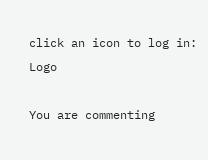click an icon to log in: Logo

You are commenting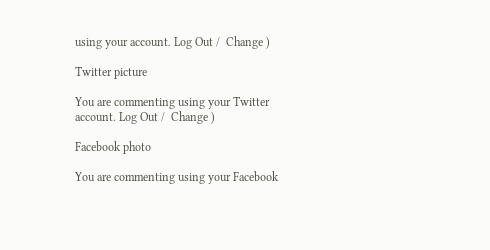using your account. Log Out /  Change )

Twitter picture

You are commenting using your Twitter account. Log Out /  Change )

Facebook photo

You are commenting using your Facebook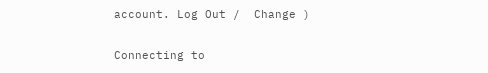account. Log Out /  Change )

Connecting to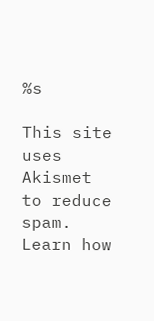%s

This site uses Akismet to reduce spam. Learn how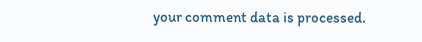your comment data is processed.